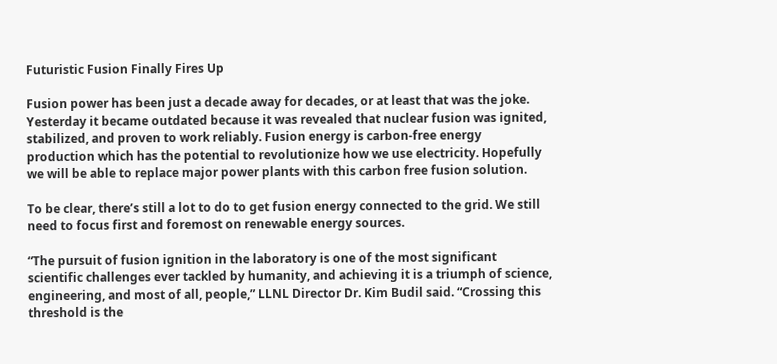Futuristic Fusion Finally Fires Up

Fusion power has been just a decade away for decades, or at least that was the joke. Yesterday it became outdated because it was revealed that nuclear fusion was ignited, stabilized, and proven to work reliably. Fusion energy is carbon-free energy production which has the potential to revolutionize how we use electricity. Hopefully we will be able to replace major power plants with this carbon free fusion solution.

To be clear, there’s still a lot to do to get fusion energy connected to the grid. We still need to focus first and foremost on renewable energy sources.

“The pursuit of fusion ignition in the laboratory is one of the most significant scientific challenges ever tackled by humanity, and achieving it is a triumph of science, engineering, and most of all, people,” LLNL Director Dr. Kim Budil said. “Crossing this threshold is the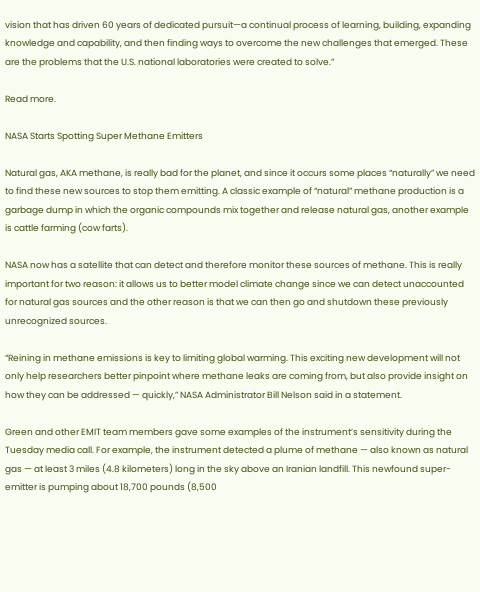vision that has driven 60 years of dedicated pursuit—a continual process of learning, building, expanding knowledge and capability, and then finding ways to overcome the new challenges that emerged. These are the problems that the U.S. national laboratories were created to solve.”

Read more.

NASA Starts Spotting Super Methane Emitters

Natural gas, AKA methane, is really bad for the planet, and since it occurs some places “naturally” we need to find these new sources to stop them emitting. A classic example of “natural” methane production is a garbage dump in which the organic compounds mix together and release natural gas, another example is cattle farming (cow farts).

NASA now has a satellite that can detect and therefore monitor these sources of methane. This is really important for two reason: it allows us to better model climate change since we can detect unaccounted for natural gas sources and the other reason is that we can then go and shutdown these previously unrecognized sources.

“Reining in methane emissions is key to limiting global warming. This exciting new development will not only help researchers better pinpoint where methane leaks are coming from, but also provide insight on how they can be addressed — quickly,” NASA Administrator Bill Nelson said in a statement.

Green and other EMIT team members gave some examples of the instrument’s sensitivity during the Tuesday media call. For example, the instrument detected a plume of methane — also known as natural gas — at least 3 miles (4.8 kilometers) long in the sky above an Iranian landfill. This newfound super-emitter is pumping about 18,700 pounds (8,500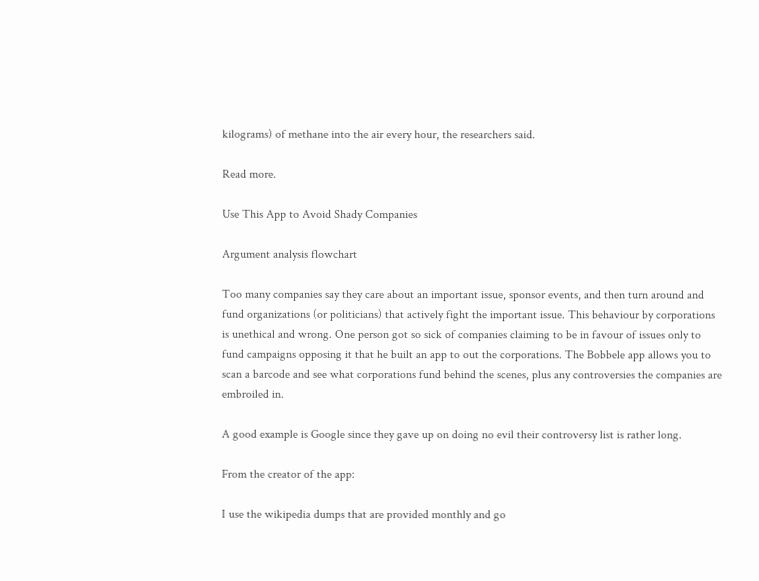kilograms) of methane into the air every hour, the researchers said.

Read more.

Use This App to Avoid Shady Companies

Argument analysis flowchart

Too many companies say they care about an important issue, sponsor events, and then turn around and fund organizations (or politicians) that actively fight the important issue. This behaviour by corporations is unethical and wrong. One person got so sick of companies claiming to be in favour of issues only to fund campaigns opposing it that he built an app to out the corporations. The Bobbele app allows you to scan a barcode and see what corporations fund behind the scenes, plus any controversies the companies are embroiled in.

A good example is Google since they gave up on doing no evil their controversy list is rather long.

From the creator of the app:

I use the wikipedia dumps that are provided monthly and go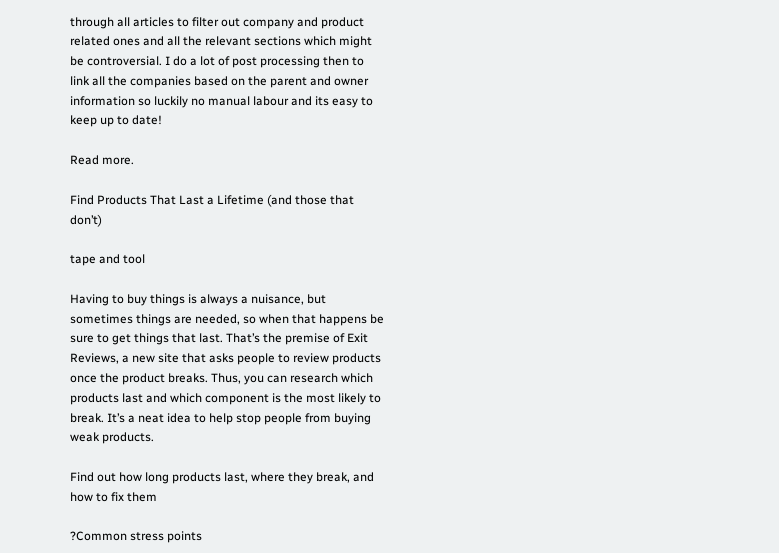through all articles to filter out company and product related ones and all the relevant sections which might be controversial. I do a lot of post processing then to link all the companies based on the parent and owner information so luckily no manual labour and its easy to keep up to date!

Read more.

Find Products That Last a Lifetime (and those that don’t)

tape and tool

Having to buy things is always a nuisance, but sometimes things are needed, so when that happens be sure to get things that last. That’s the premise of Exit Reviews, a new site that asks people to review products once the product breaks. Thus, you can research which products last and which component is the most likely to break. It’s a neat idea to help stop people from buying weak products.

Find out how long products last, where they break, and how to fix them

?Common stress points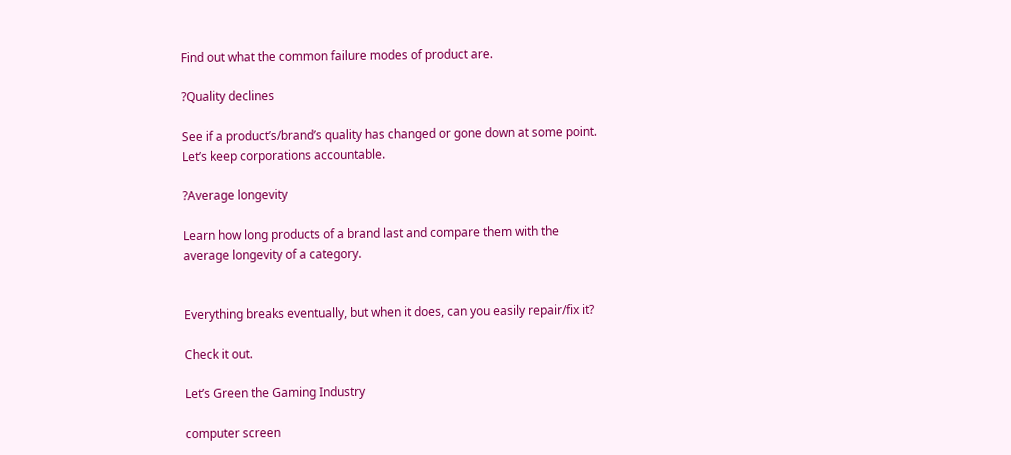Find out what the common failure modes of product are.

?Quality declines

See if a product’s/brand’s quality has changed or gone down at some point. Let’s keep corporations accountable.

?Average longevity

Learn how long products of a brand last and compare them with the average longevity of a category.


Everything breaks eventually, but when it does, can you easily repair/fix it?

Check it out.

Let’s Green the Gaming Industry

computer screen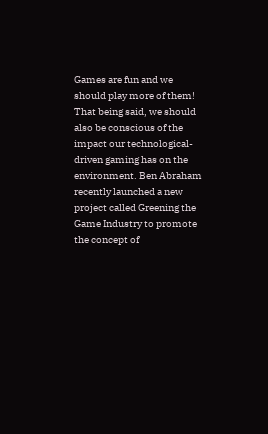Games are fun and we should play more of them! That being said, we should also be conscious of the impact our technological-driven gaming has on the environment. Ben Abraham recently launched a new project called Greening the Game Industry to promote the concept of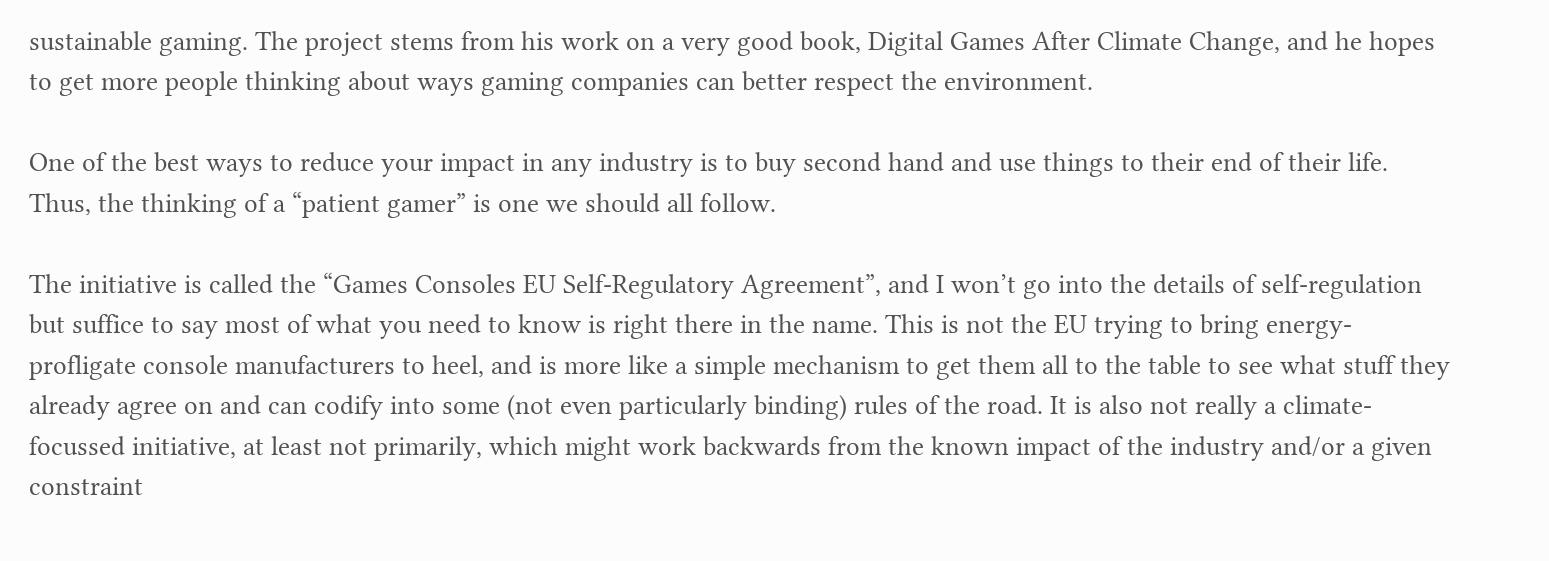sustainable gaming. The project stems from his work on a very good book, Digital Games After Climate Change, and he hopes to get more people thinking about ways gaming companies can better respect the environment.

One of the best ways to reduce your impact in any industry is to buy second hand and use things to their end of their life. Thus, the thinking of a “patient gamer” is one we should all follow.

The initiative is called the “Games Consoles EU Self-Regulatory Agreement”, and I won’t go into the details of self-regulation but suffice to say most of what you need to know is right there in the name. This is not the EU trying to bring energy-profligate console manufacturers to heel, and is more like a simple mechanism to get them all to the table to see what stuff they already agree on and can codify into some (not even particularly binding) rules of the road. It is also not really a climate-focussed initiative, at least not primarily, which might work backwards from the known impact of the industry and/or a given constraint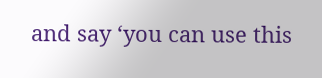and say ‘you can use this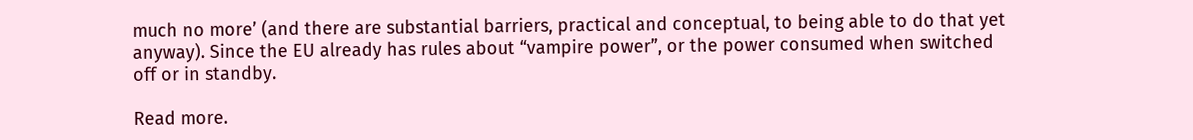much no more’ (and there are substantial barriers, practical and conceptual, to being able to do that yet anyway). Since the EU already has rules about “vampire power”, or the power consumed when switched off or in standby.

Read more.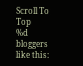Scroll To Top
%d bloggers like this: